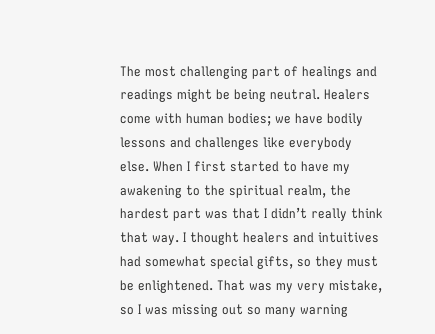The most challenging part of healings and readings might be being neutral. Healers come with human bodies; we have bodily lessons and challenges like everybody else. When I first started to have my awakening to the spiritual realm, the hardest part was that I didn’t really think that way. I thought healers and intuitives had somewhat special gifts, so they must be enlightened. That was my very mistake, so I was missing out so many warning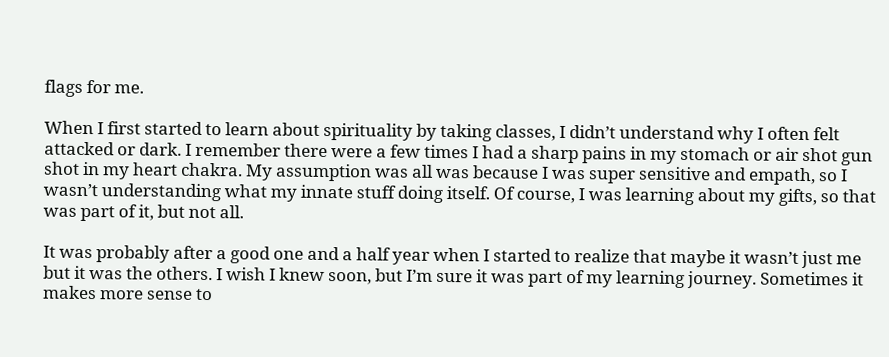flags for me.

When I first started to learn about spirituality by taking classes, I didn’t understand why I often felt attacked or dark. I remember there were a few times I had a sharp pains in my stomach or air shot gun shot in my heart chakra. My assumption was all was because I was super sensitive and empath, so I wasn’t understanding what my innate stuff doing itself. Of course, I was learning about my gifts, so that was part of it, but not all.

It was probably after a good one and a half year when I started to realize that maybe it wasn’t just me but it was the others. I wish I knew soon, but I’m sure it was part of my learning journey. Sometimes it makes more sense to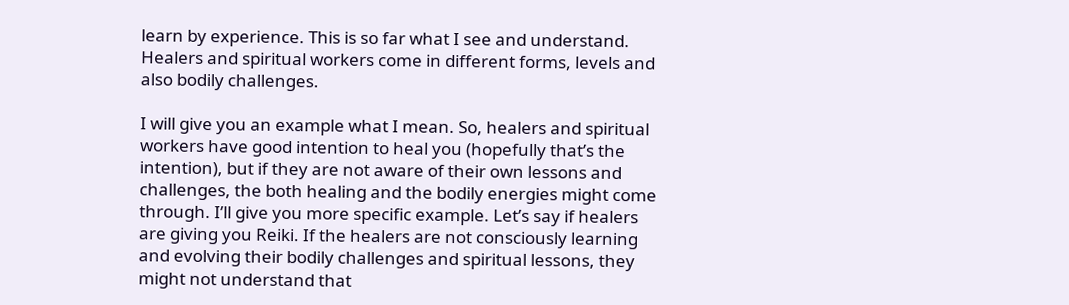learn by experience. This is so far what I see and understand. Healers and spiritual workers come in different forms, levels and also bodily challenges.

I will give you an example what I mean. So, healers and spiritual workers have good intention to heal you (hopefully that’s the intention), but if they are not aware of their own lessons and challenges, the both healing and the bodily energies might come through. I’ll give you more specific example. Let’s say if healers are giving you Reiki. If the healers are not consciously learning and evolving their bodily challenges and spiritual lessons, they might not understand that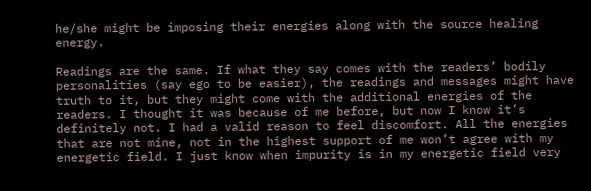he/she might be imposing their energies along with the source healing energy.

Readings are the same. If what they say comes with the readers’ bodily personalities (say ego to be easier), the readings and messages might have truth to it, but they might come with the additional energies of the readers. I thought it was because of me before, but now I know it’s definitely not. I had a valid reason to feel discomfort. All the energies that are not mine, not in the highest support of me won’t agree with my energetic field. I just know when impurity is in my energetic field very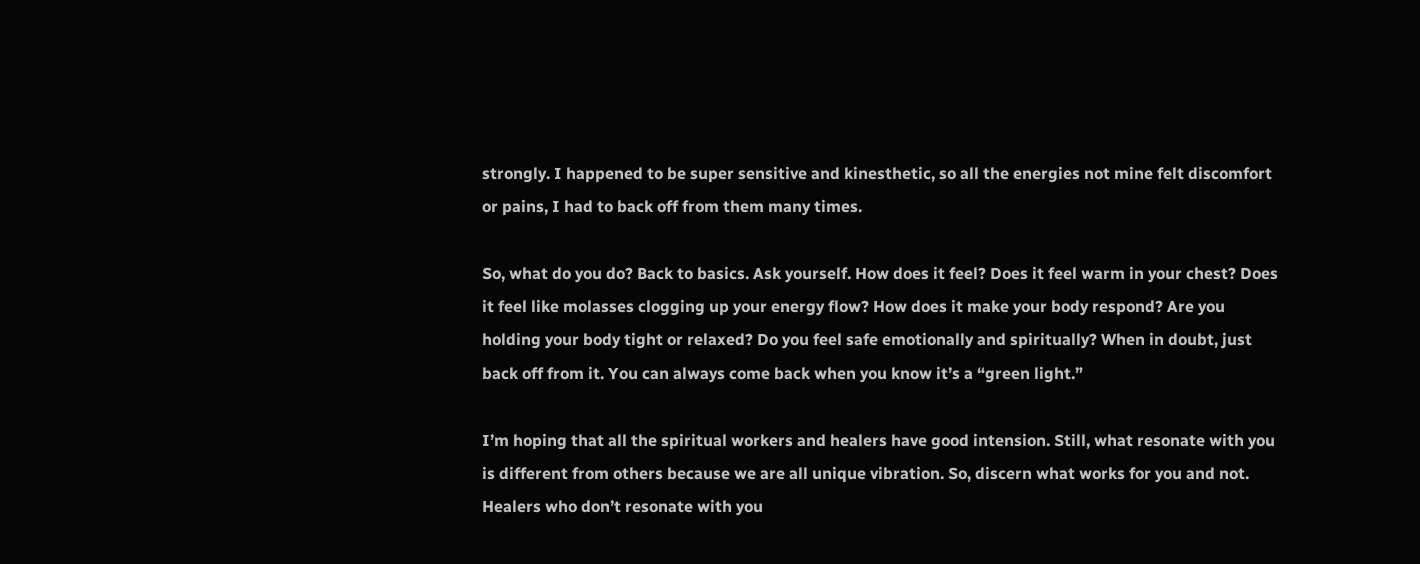strongly. I happened to be super sensitive and kinesthetic, so all the energies not mine felt discomfort or pains, I had to back off from them many times.

So, what do you do? Back to basics. Ask yourself. How does it feel? Does it feel warm in your chest? Does it feel like molasses clogging up your energy flow? How does it make your body respond? Are you holding your body tight or relaxed? Do you feel safe emotionally and spiritually? When in doubt, just back off from it. You can always come back when you know it’s a “green light.”

I’m hoping that all the spiritual workers and healers have good intension. Still, what resonate with you is different from others because we are all unique vibration. So, discern what works for you and not. Healers who don’t resonate with you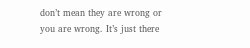don’t mean they are wrong or you are wrong. It’s just there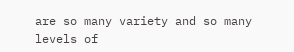are so many variety and so many levels of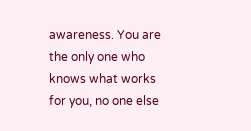awareness. You are the only one who knows what works for you, no one else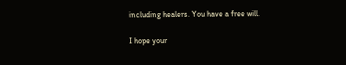including healers. You have a free will.

I hope your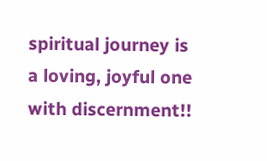spiritual journey is a loving, joyful one with discernment!!